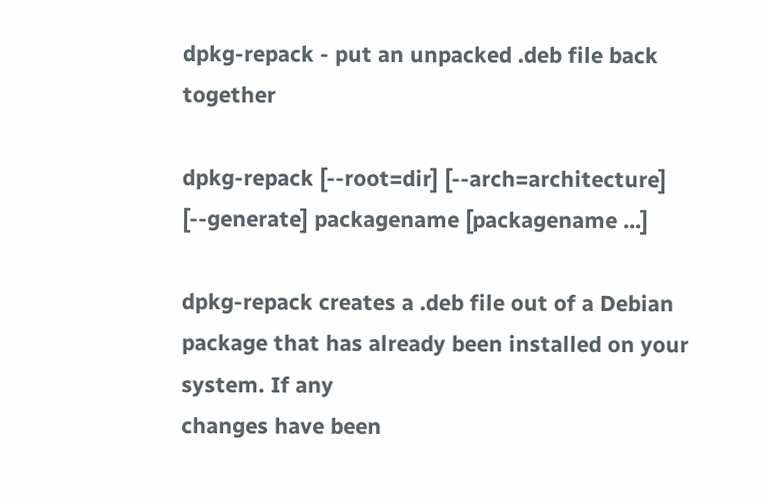dpkg-repack - put an unpacked .deb file back together

dpkg-repack [--root=dir] [--arch=architecture] [--generate] packagename [packagename ...]

dpkg-repack creates a .deb file out of a Debian package that has already been installed on your system. If any
changes have been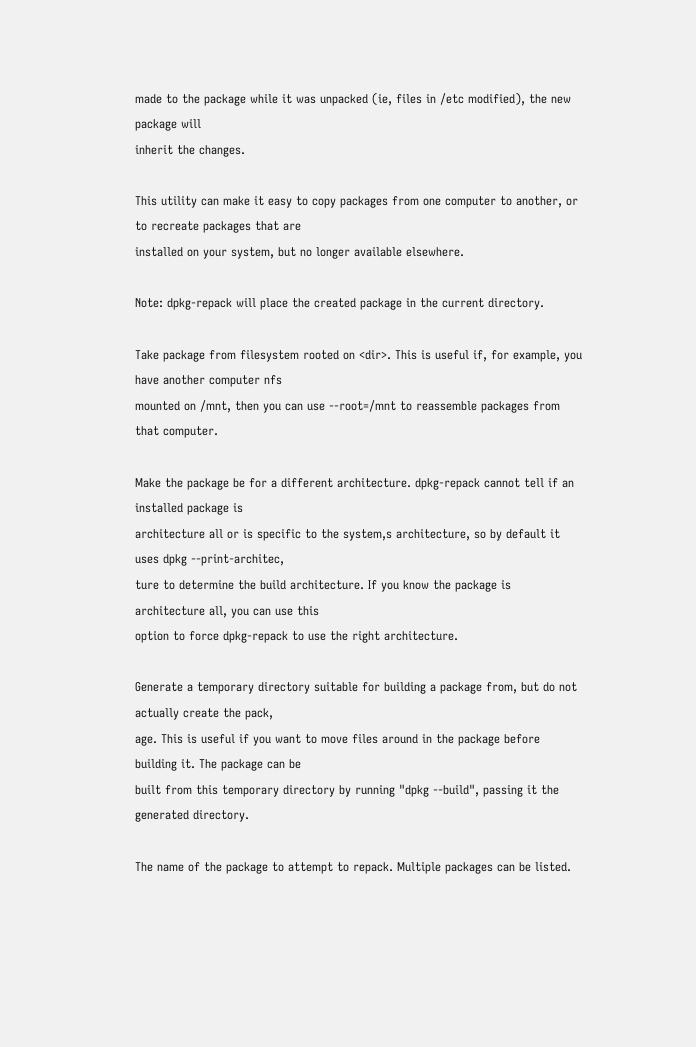made to the package while it was unpacked (ie, files in /etc modified), the new package will
inherit the changes.

This utility can make it easy to copy packages from one computer to another, or to recreate packages that are
installed on your system, but no longer available elsewhere.

Note: dpkg-repack will place the created package in the current directory.

Take package from filesystem rooted on <dir>. This is useful if, for example, you have another computer nfs
mounted on /mnt, then you can use --root=/mnt to reassemble packages from that computer.

Make the package be for a different architecture. dpkg-repack cannot tell if an installed package is
architecture all or is specific to the system‚s architecture, so by default it uses dpkg --print-architec‚
ture to determine the build architecture. If you know the package is architecture all, you can use this
option to force dpkg-repack to use the right architecture.

Generate a temporary directory suitable for building a package from, but do not actually create the pack‚
age. This is useful if you want to move files around in the package before building it. The package can be
built from this temporary directory by running "dpkg --build", passing it the generated directory.

The name of the package to attempt to repack. Multiple packages can be listed.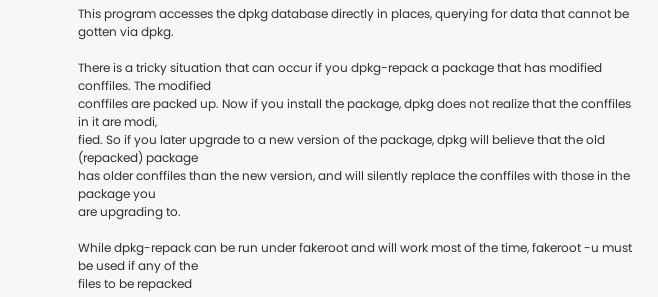This program accesses the dpkg database directly in places, querying for data that cannot be gotten via dpkg.

There is a tricky situation that can occur if you dpkg-repack a package that has modified conffiles. The modified
conffiles are packed up. Now if you install the package, dpkg does not realize that the conffiles in it are modi‚
fied. So if you later upgrade to a new version of the package, dpkg will believe that the old (repacked) package
has older conffiles than the new version, and will silently replace the conffiles with those in the package you
are upgrading to.

While dpkg-repack can be run under fakeroot and will work most of the time, fakeroot -u must be used if any of the
files to be repacked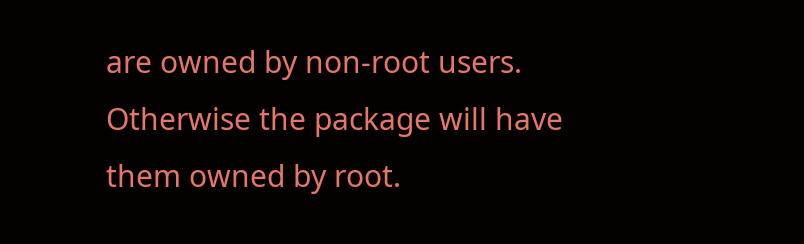are owned by non-root users. Otherwise the package will have them owned by root.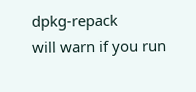dpkg-repack
will warn if you run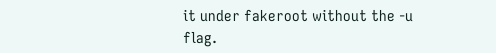it under fakeroot without the -u flag.